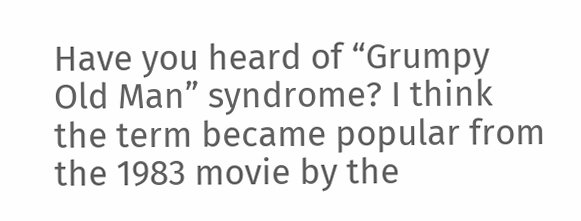Have you heard of “Grumpy Old Man” syndrome? I think the term became popular from the 1983 movie by the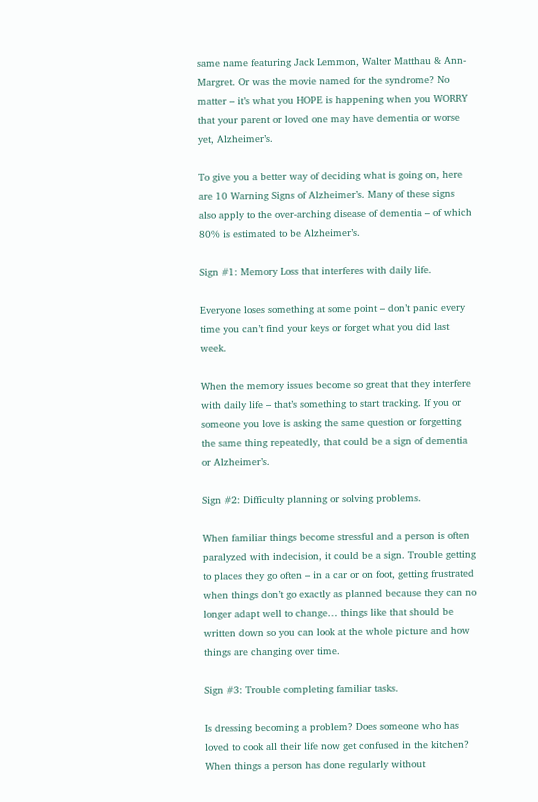same name featuring Jack Lemmon, Walter Matthau & Ann-Margret. Or was the movie named for the syndrome? No matter – it’s what you HOPE is happening when you WORRY that your parent or loved one may have dementia or worse yet, Alzheimer’s.

To give you a better way of deciding what is going on, here are 10 Warning Signs of Alzheimer’s. Many of these signs also apply to the over-arching disease of dementia – of which 80% is estimated to be Alzheimer’s.

Sign #1: Memory Loss that interferes with daily life.

Everyone loses something at some point – don’t panic every time you can’t find your keys or forget what you did last week.

When the memory issues become so great that they interfere with daily life – that’s something to start tracking. If you or someone you love is asking the same question or forgetting the same thing repeatedly, that could be a sign of dementia or Alzheimer’s.

Sign #2: Difficulty planning or solving problems.

When familiar things become stressful and a person is often paralyzed with indecision, it could be a sign. Trouble getting to places they go often – in a car or on foot, getting frustrated when things don’t go exactly as planned because they can no longer adapt well to change… things like that should be written down so you can look at the whole picture and how things are changing over time.

Sign #3: Trouble completing familiar tasks.

Is dressing becoming a problem? Does someone who has loved to cook all their life now get confused in the kitchen? When things a person has done regularly without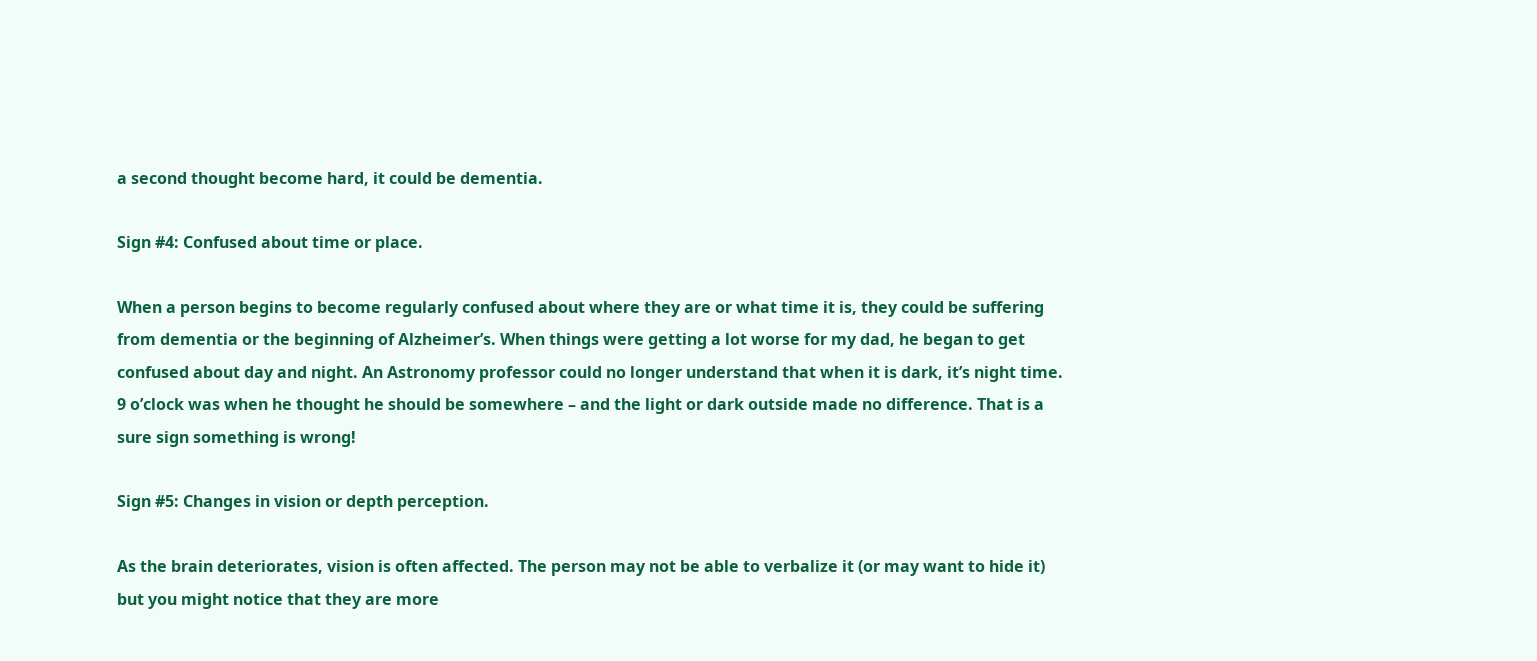a second thought become hard, it could be dementia.

Sign #4: Confused about time or place.

When a person begins to become regularly confused about where they are or what time it is, they could be suffering from dementia or the beginning of Alzheimer’s. When things were getting a lot worse for my dad, he began to get confused about day and night. An Astronomy professor could no longer understand that when it is dark, it’s night time. 9 o’clock was when he thought he should be somewhere – and the light or dark outside made no difference. That is a sure sign something is wrong!

Sign #5: Changes in vision or depth perception.

As the brain deteriorates, vision is often affected. The person may not be able to verbalize it (or may want to hide it) but you might notice that they are more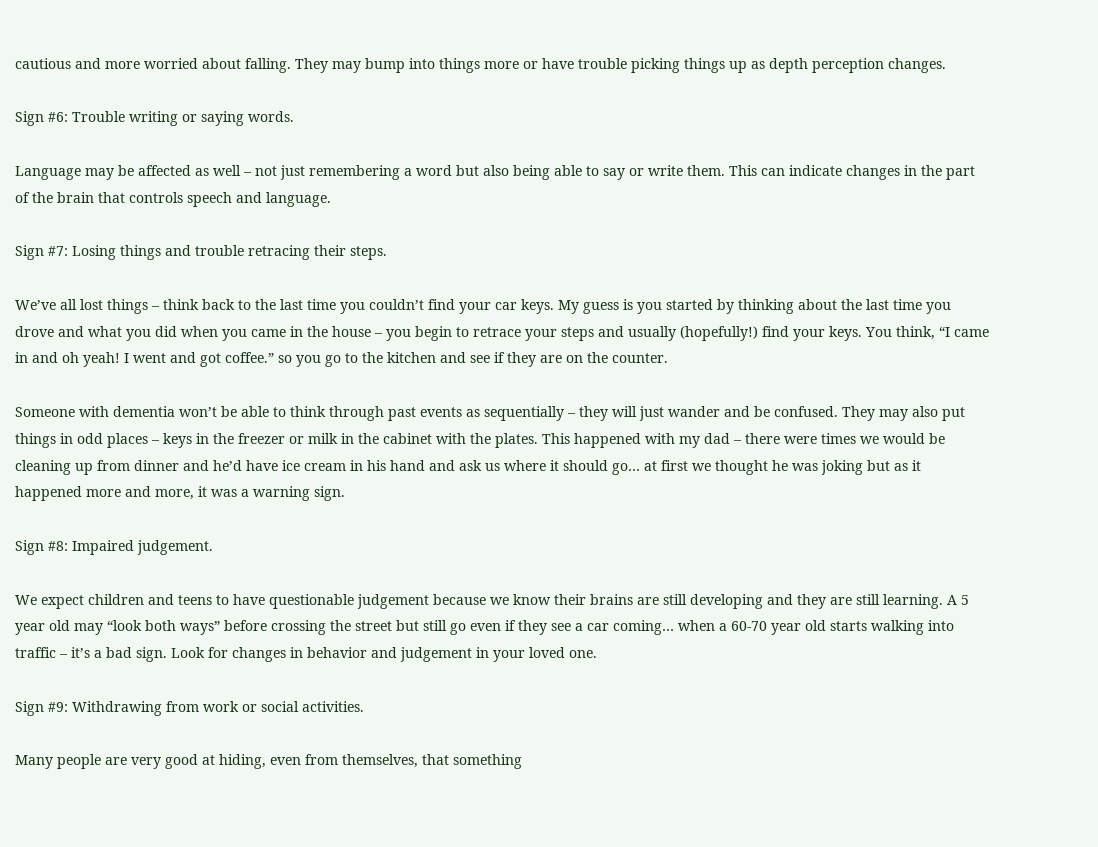cautious and more worried about falling. They may bump into things more or have trouble picking things up as depth perception changes.

Sign #6: Trouble writing or saying words.

Language may be affected as well – not just remembering a word but also being able to say or write them. This can indicate changes in the part of the brain that controls speech and language.

Sign #7: Losing things and trouble retracing their steps.

We’ve all lost things – think back to the last time you couldn’t find your car keys. My guess is you started by thinking about the last time you drove and what you did when you came in the house – you begin to retrace your steps and usually (hopefully!) find your keys. You think, “I came in and oh yeah! I went and got coffee.” so you go to the kitchen and see if they are on the counter.

Someone with dementia won’t be able to think through past events as sequentially – they will just wander and be confused. They may also put things in odd places – keys in the freezer or milk in the cabinet with the plates. This happened with my dad – there were times we would be cleaning up from dinner and he’d have ice cream in his hand and ask us where it should go… at first we thought he was joking but as it happened more and more, it was a warning sign.

Sign #8: Impaired judgement.

We expect children and teens to have questionable judgement because we know their brains are still developing and they are still learning. A 5 year old may “look both ways” before crossing the street but still go even if they see a car coming… when a 60-70 year old starts walking into traffic – it’s a bad sign. Look for changes in behavior and judgement in your loved one.

Sign #9: Withdrawing from work or social activities.

Many people are very good at hiding, even from themselves, that something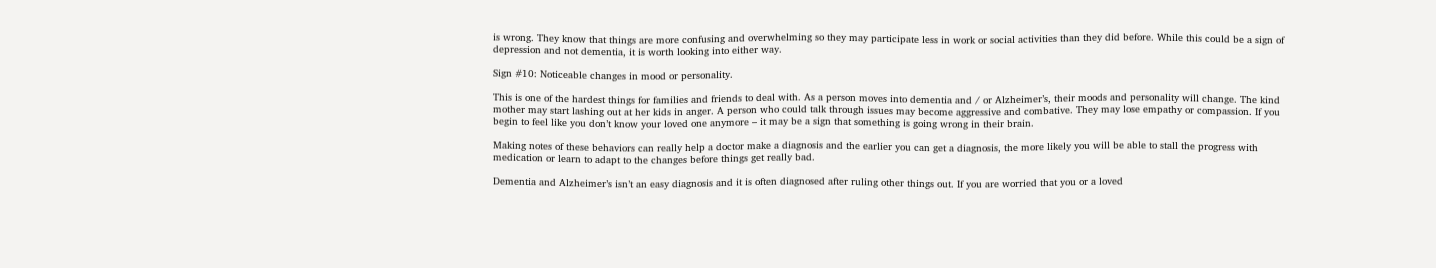is wrong. They know that things are more confusing and overwhelming so they may participate less in work or social activities than they did before. While this could be a sign of depression and not dementia, it is worth looking into either way.

Sign #10: Noticeable changes in mood or personality.

This is one of the hardest things for families and friends to deal with. As a person moves into dementia and / or Alzheimer’s, their moods and personality will change. The kind mother may start lashing out at her kids in anger. A person who could talk through issues may become aggressive and combative. They may lose empathy or compassion. If you begin to feel like you don’t know your loved one anymore – it may be a sign that something is going wrong in their brain.

Making notes of these behaviors can really help a doctor make a diagnosis and the earlier you can get a diagnosis, the more likely you will be able to stall the progress with medication or learn to adapt to the changes before things get really bad.

Dementia and Alzheimer’s isn’t an easy diagnosis and it is often diagnosed after ruling other things out. If you are worried that you or a loved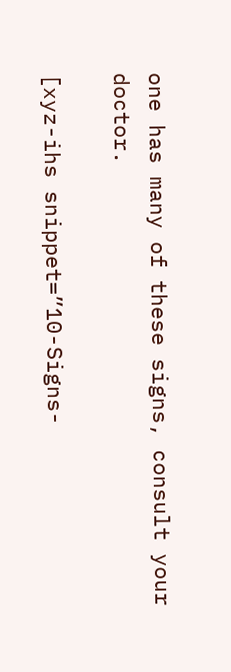one has many of these signs, consult your doctor.

[xyz-ihs snippet=”10-Signs-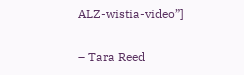ALZ-wistia-video”]

– Tara Reed